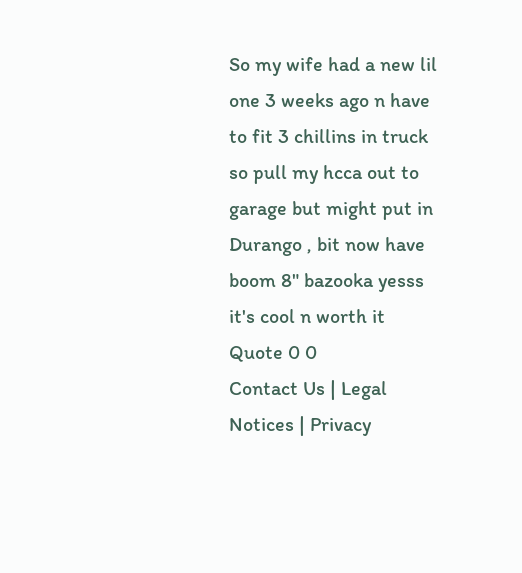So my wife had a new lil one 3 weeks ago n have to fit 3 chillins in truck so pull my hcca out to garage but might put in Durango , bit now have boom 8" bazooka yesss it's cool n worth it
Quote 0 0
Contact Us | Legal Notices | Privacy